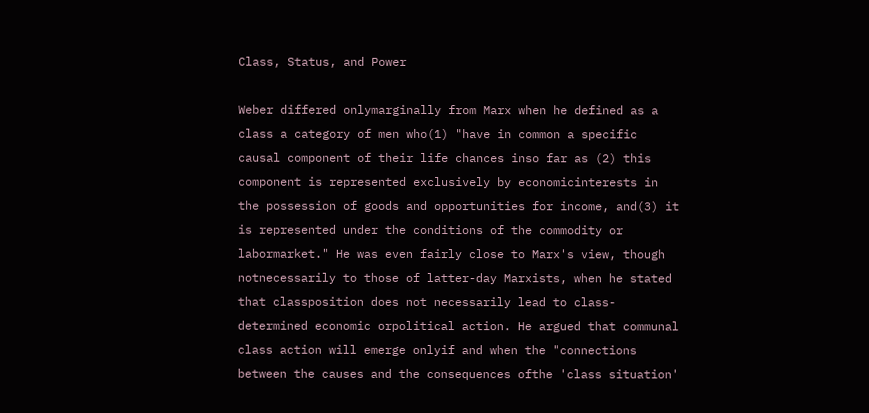Class, Status, and Power

Weber differed onlymarginally from Marx when he defined as a class a category of men who(1) "have in common a specific causal component of their life chances inso far as (2) this component is represented exclusively by economicinterests in the possession of goods and opportunities for income, and(3) it is represented under the conditions of the commodity or labormarket." He was even fairly close to Marx's view, though notnecessarily to those of latter-day Marxists, when he stated that classposition does not necessarily lead to class-determined economic orpolitical action. He argued that communal class action will emerge onlyif and when the "connections between the causes and the consequences ofthe 'class situation'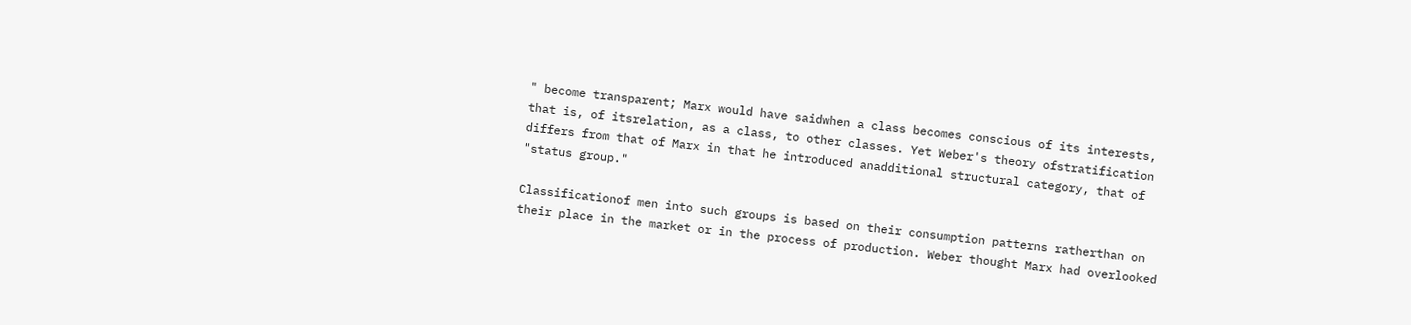" become transparent; Marx would have saidwhen a class becomes conscious of its interests, that is, of itsrelation, as a class, to other classes. Yet Weber's theory ofstratification differs from that of Marx in that he introduced anadditional structural category, that of "status group."

Classificationof men into such groups is based on their consumption patterns ratherthan on their place in the market or in the process of production. Weber thought Marx had overlooked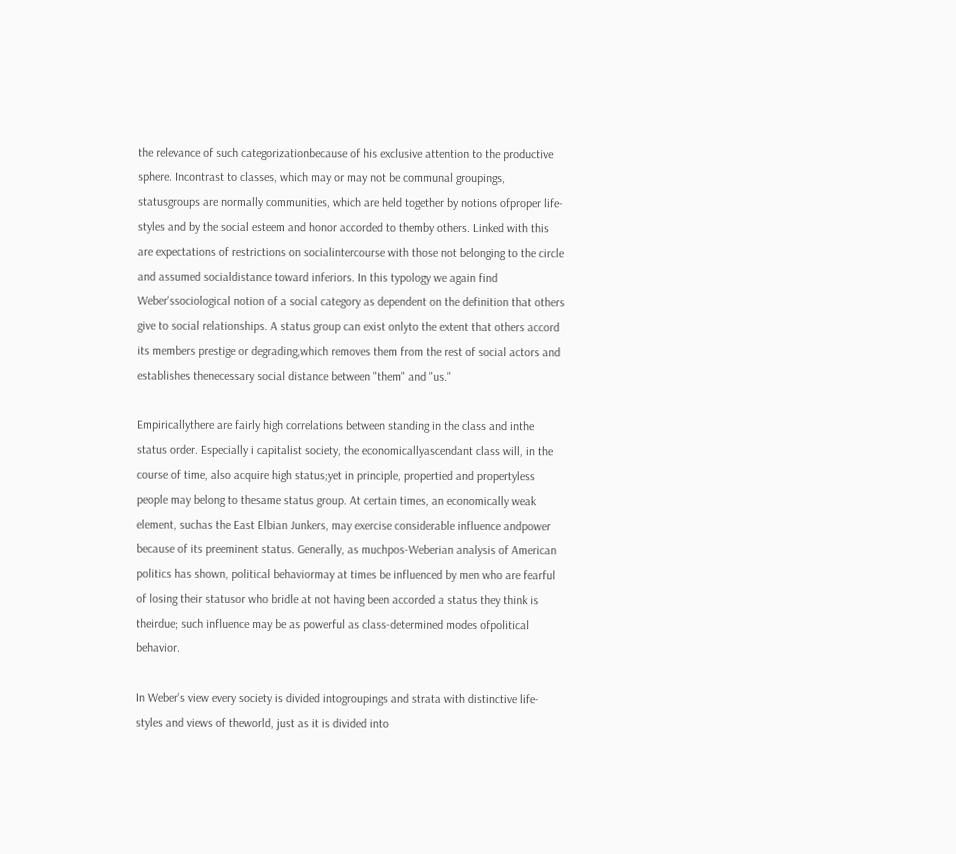the relevance of such categorizationbecause of his exclusive attention to the productive sphere. Incontrast to classes, which may or may not be communal groupings, statusgroups are normally communities, which are held together by notions ofproper life-styles and by the social esteem and honor accorded to themby others. Linked with this are expectations of restrictions on socialintercourse with those not belonging to the circle and assumed socialdistance toward inferiors. In this typology we again find Weber'ssociological notion of a social category as dependent on the definition that others give to social relationships. A status group can exist onlyto the extent that others accord its members prestige or degrading,which removes them from the rest of social actors and establishes thenecessary social distance between "them" and "us."

Empiricallythere are fairly high correlations between standing in the class and inthe status order. Especially i capitalist society, the economicallyascendant class will, in the course of time, also acquire high status;yet in principle, propertied and propertyless people may belong to thesame status group. At certain times, an economically weak element, suchas the East Elbian Junkers, may exercise considerable influence andpower because of its preeminent status. Generally, as muchpos-Weberian analysis of American politics has shown, political behaviormay at times be influenced by men who are fearful of losing their statusor who bridle at not having been accorded a status they think is theirdue; such influence may be as powerful as class-determined modes ofpolitical behavior.

In Weber's view every society is divided intogroupings and strata with distinctive life-styles and views of theworld, just as it is divided into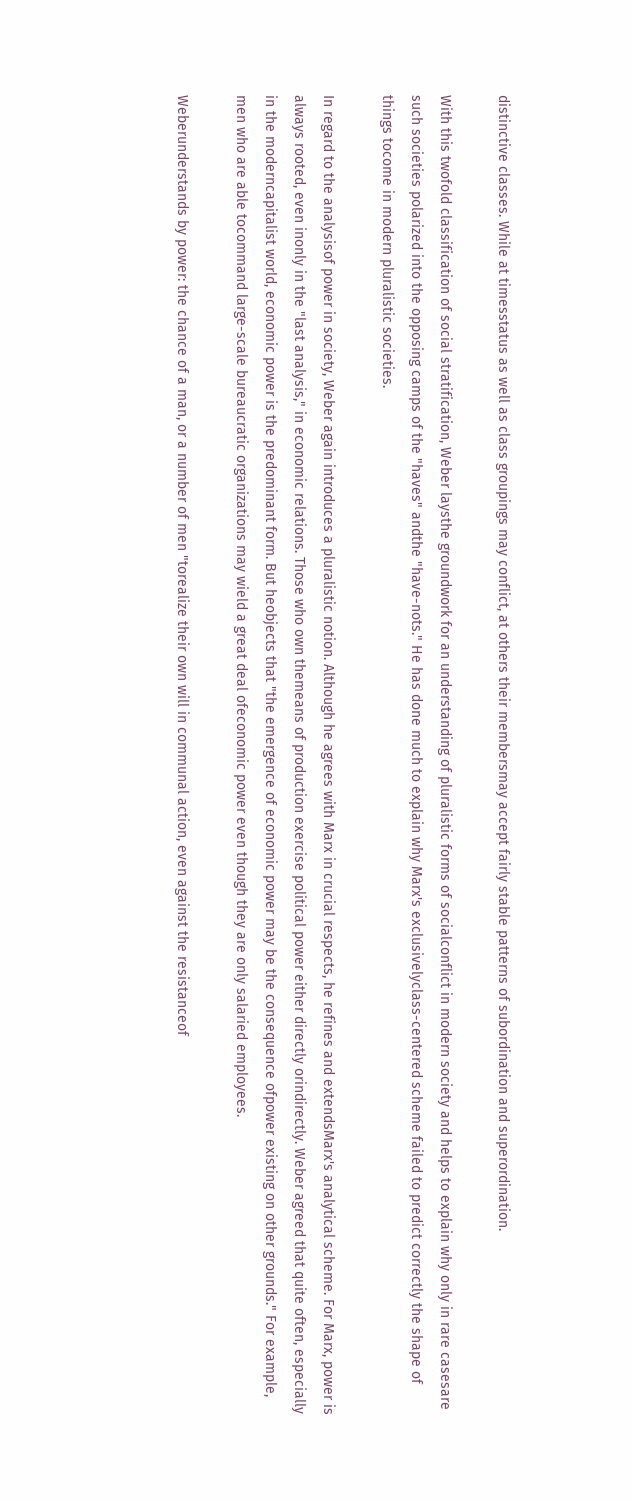distinctive classes. While at timesstatus as well as class groupings may conflict, at others their membersmay accept fairly stable patterns of subordination and superordination.

With this twofold classification of social stratification, Weber laysthe groundwork for an understanding of pluralistic forms of socialconflict in modern society and helps to explain why only in rare casesare such societies polarized into the opposing camps of the "haves" andthe "have-nots." He has done much to explain why Marx's exclusivelyclass-centered scheme failed to predict correctly the shape of things tocome in modern pluralistic societies.

In regard to the analysisof power in society, Weber again introduces a pluralistic notion. Although he agrees with Marx in crucial respects, he refines and extendsMarx's analytical scheme. For Marx, power is always rooted, even inonly in the "last analysis," in economic relations. Those who own themeans of production exercise political power either directly orindirectly. Weber agreed that quite often, especially in the moderncapitalist world, economic power is the predominant form. But heobjects that "the emergence of economic power may be the consequence ofpower existing on other grounds." For example, men who are able tocommand large-scale bureaucratic organizations may wield a great deal ofeconomic power even though they are only salaried employees.

Weberunderstands by power: the chance of a man, or a number of men "torealize their own will in communal action, even against the resistanceof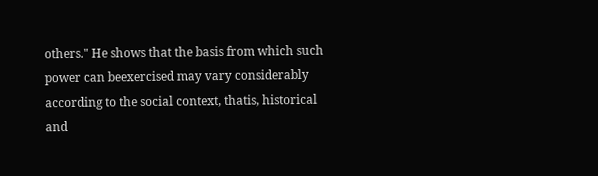others." He shows that the basis from which such power can beexercised may vary considerably according to the social context, thatis, historical and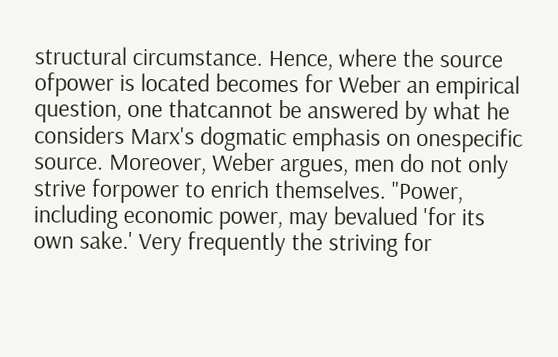structural circumstance. Hence, where the source ofpower is located becomes for Weber an empirical question, one thatcannot be answered by what he considers Marx's dogmatic emphasis on onespecific source. Moreover, Weber argues, men do not only strive forpower to enrich themselves. "Power, including economic power, may bevalued 'for its own sake.' Very frequently the striving for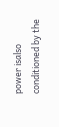power isalso conditioned by the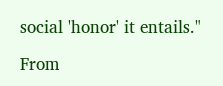social 'honor' it entails."

From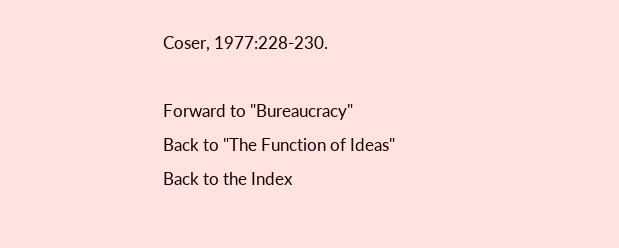Coser, 1977:228-230.

Forward to "Bureaucracy"
Back to "The Function of Ideas"
Back to the Index